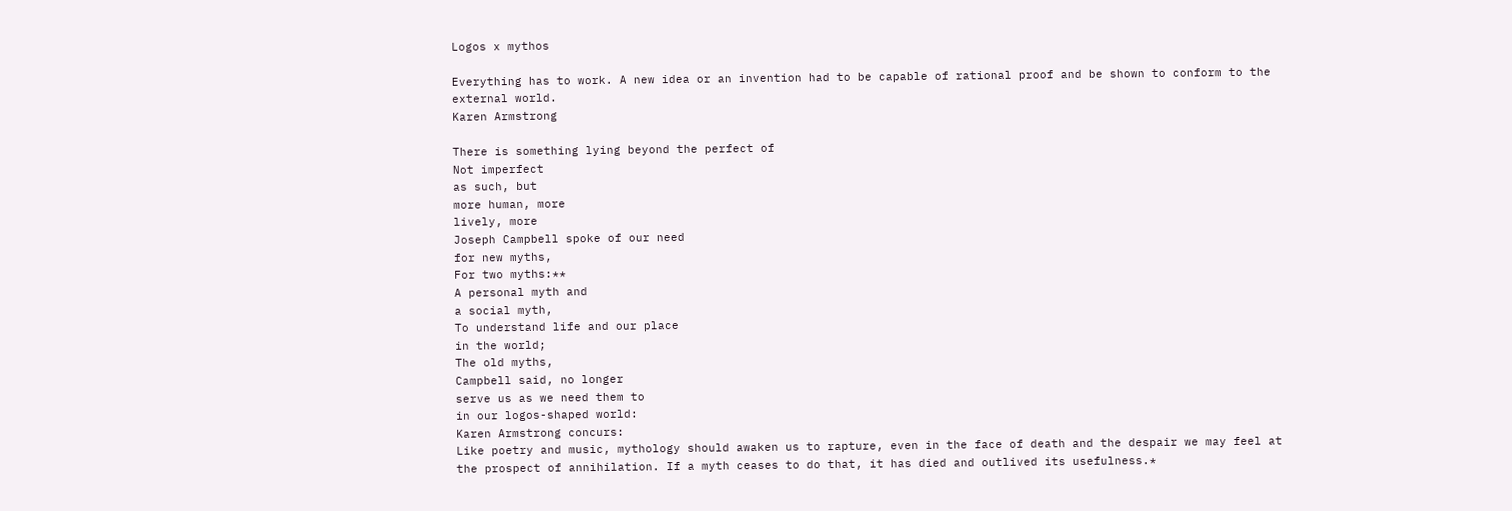Logos x mythos

Everything has to work. A new idea or an invention had to be capable of rational proof and be shown to conform to the external world.
Karen Armstrong

There is something lying beyond the perfect of
Not imperfect
as such, but
more human, more
lively, more
Joseph Campbell spoke of our need
for new myths,
For two myths:**
A personal myth and
a social myth,
To understand life and our place
in the world;
The old myths,
Campbell said, no longer
serve us as we need them to
in our logos-shaped world:
Karen Armstrong concurs:
Like poetry and music, mythology should awaken us to rapture, even in the face of death and the despair we may feel at the prospect of annihilation. If a myth ceases to do that, it has died and outlived its usefulness.*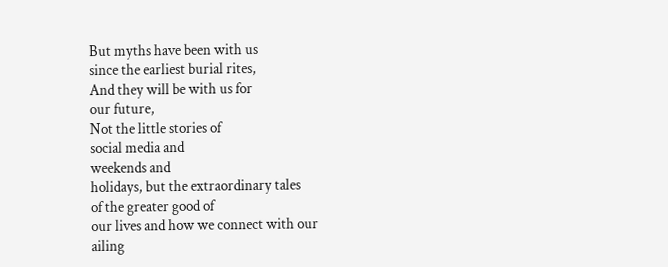But myths have been with us
since the earliest burial rites,
And they will be with us for
our future,
Not the little stories of
social media and
weekends and
holidays, but the extraordinary tales
of the greater good of
our lives and how we connect with our
ailing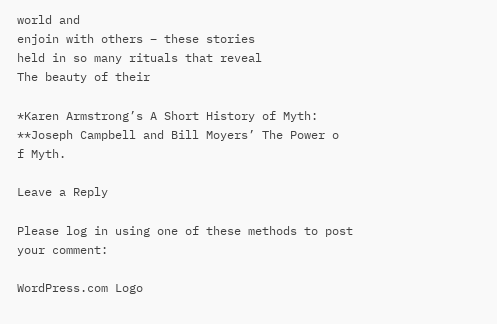world and
enjoin with others – these stories
held in so many rituals that reveal
The beauty of their

*Karen Armstrong’s A Short History of Myth:
**Joseph Campbell and Bill Moyers’ The Power o
f Myth.

Leave a Reply

Please log in using one of these methods to post your comment:

WordPress.com Logo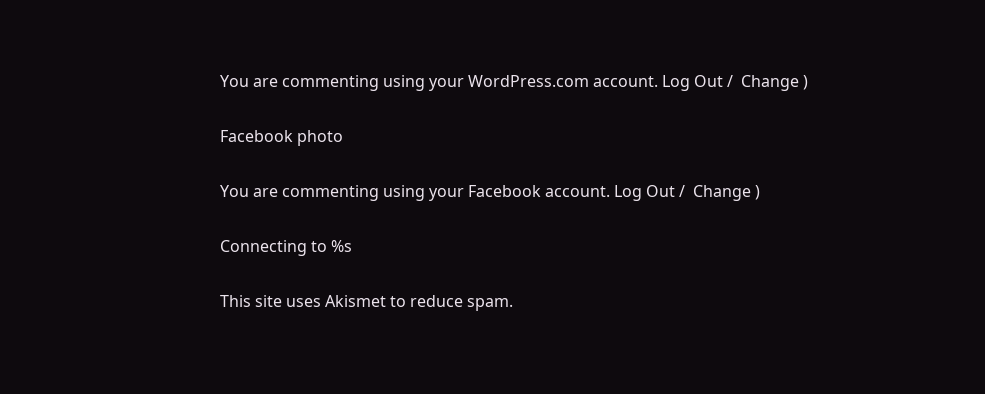You are commenting using your WordPress.com account. Log Out /  Change )

Facebook photo

You are commenting using your Facebook account. Log Out /  Change )

Connecting to %s

This site uses Akismet to reduce spam.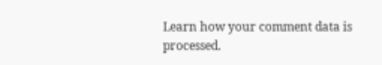Learn how your comment data is processed.